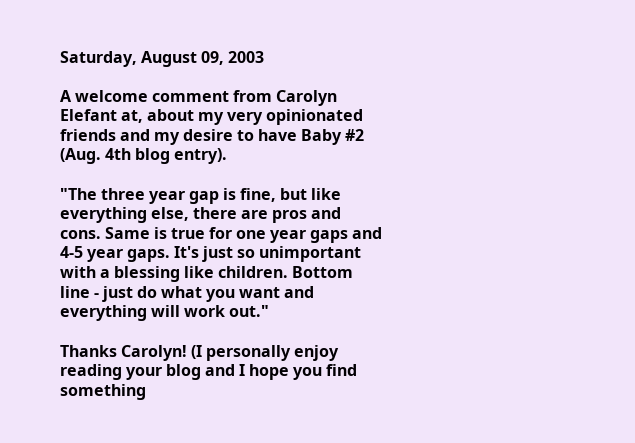Saturday, August 09, 2003

A welcome comment from Carolyn Elefant at, about my very opinionated friends and my desire to have Baby #2 (Aug. 4th blog entry).

"The three year gap is fine, but like everything else, there are pros and cons. Same is true for one year gaps and 4-5 year gaps. It's just so unimportant with a blessing like children. Bottom line - just do what you want and everything will work out."

Thanks Carolyn! (I personally enjoy reading your blog and I hope you find something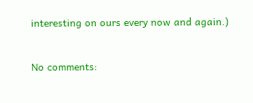interesting on ours every now and again.)

No comments: